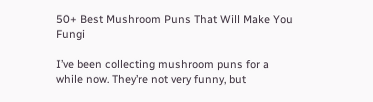50+ Best Mushroom Puns That Will Make You Fungi

I’ve been collecting mushroom puns for a while now. They’re not very funny, but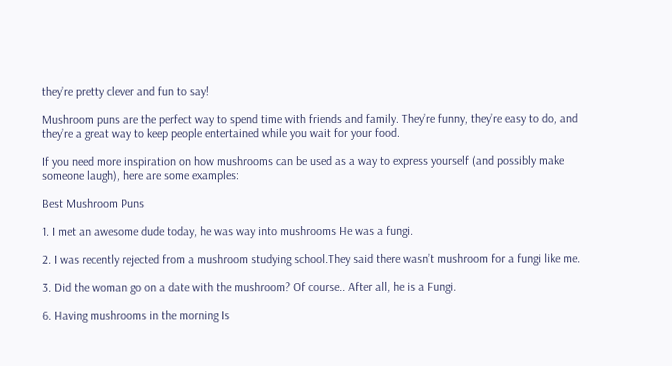they’re pretty clever and fun to say!

Mushroom puns are the perfect way to spend time with friends and family. They’re funny, they’re easy to do, and they’re a great way to keep people entertained while you wait for your food.

If you need more inspiration on how mushrooms can be used as a way to express yourself (and possibly make someone laugh), here are some examples:

Best Mushroom Puns

1. I met an awesome dude today, he was way into mushrooms He was a fungi.

2. I was recently rejected from a mushroom studying school.They said there wasn’t mushroom for a fungi like me.

3. Did the woman go on a date with the mushroom? Of course.. After all, he is a Fungi.

6. Having mushrooms in the morning Is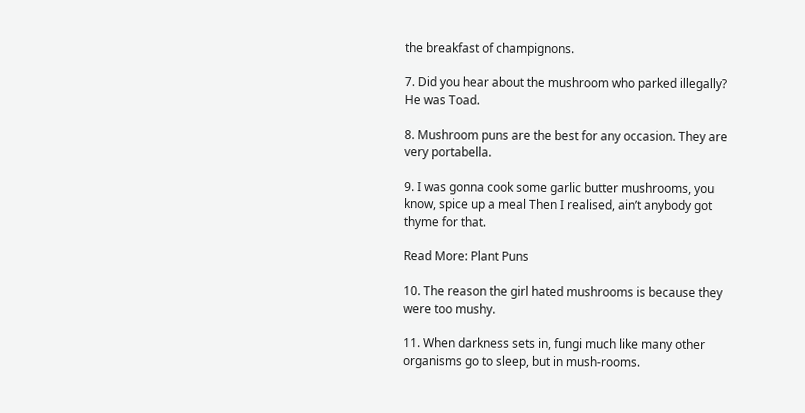the breakfast of champignons.

7. Did you hear about the mushroom who parked illegally? He was Toad.

8. Mushroom puns are the best for any occasion. They are very portabella.

9. I was gonna cook some garlic butter mushrooms, you know, spice up a meal Then I realised, ain’t anybody got thyme for that.

Read More: Plant Puns

10. The reason the girl hated mushrooms is because they were too mushy.

11. When darkness sets in, fungi much like many other organisms go to sleep, but in mush-rooms.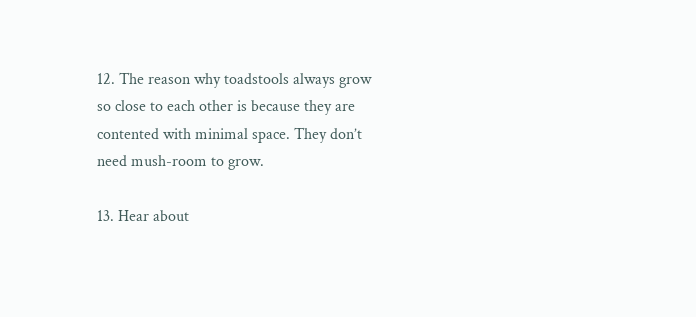12. The reason why toadstools always grow so close to each other is because they are contented with minimal space. They don’t need mush-room to grow.

13. Hear about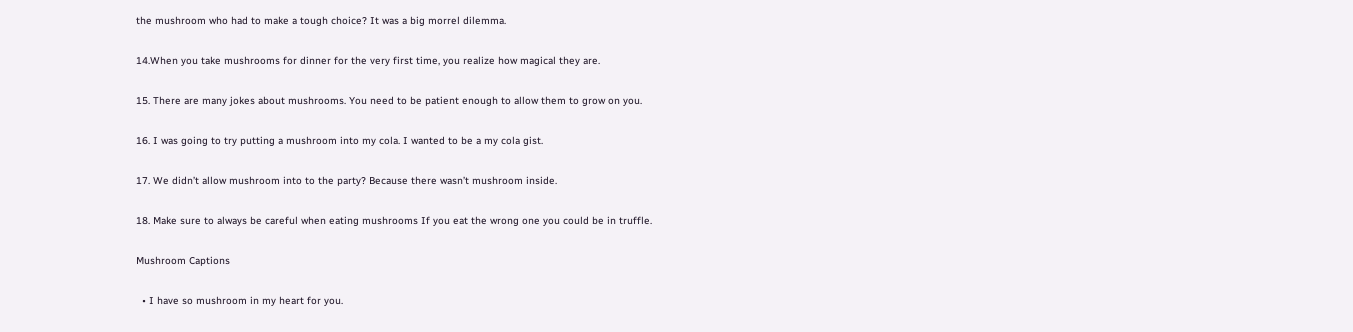the mushroom who had to make a tough choice? It was a big morrel dilemma.

14.When you take mushrooms for dinner for the very first time, you realize how magical they are.

15. There are many jokes about mushrooms. You need to be patient enough to allow them to grow on you.

16. I was going to try putting a mushroom into my cola. I wanted to be a my cola gist.

17. We didn’t allow mushroom into to the party? Because there wasn’t mushroom inside.

18. Make sure to always be careful when eating mushrooms If you eat the wrong one you could be in truffle.

Mushroom Captions

  • I have so mushroom in my heart for you.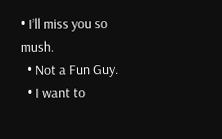• I’ll miss you so mush.
  • Not a Fun Guy.
  • I want to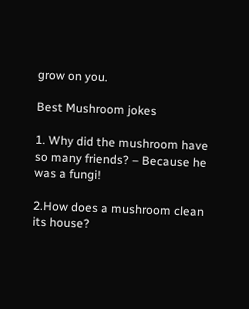grow on you.

Best Mushroom jokes

1. Why did the mushroom have so many friends? – Because he was a fungi!

2.How does a mushroom clean its house?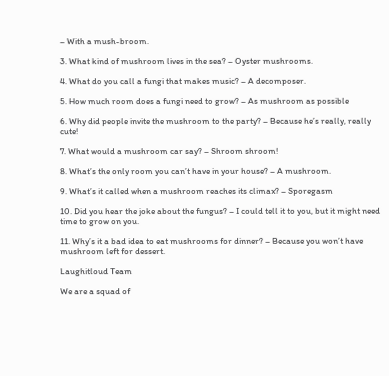– With a mush-broom.

3. What kind of mushroom lives in the sea? – Oyster mushrooms.

4. What do you call a fungi that makes music? – A decomposer.

5. How much room does a fungi need to grow? – As mushroom as possible

6. Why did people invite the mushroom to the party? – Because he’s really, really cute!

7. What would a mushroom car say? – Shroom shroom!

8. What’s the only room you can’t have in your house? – A mushroom.

9. What’s it called when a mushroom reaches its climax? – Sporegasm

10. Did you hear the joke about the fungus? – I could tell it to you, but it might need time to grow on you.

11. Why’s it a bad idea to eat mushrooms for dinner? – Because you won’t have mushroom left for dessert.

Laughitloud Team

We are a squad of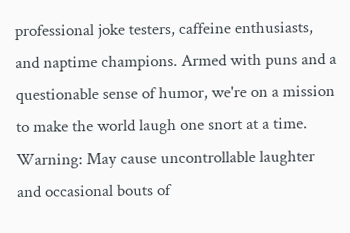professional joke testers, caffeine enthusiasts, and naptime champions. Armed with puns and a questionable sense of humor, we're on a mission to make the world laugh one snort at a time. Warning: May cause uncontrollable laughter and occasional bouts of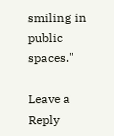smiling in public spaces."

Leave a Reply